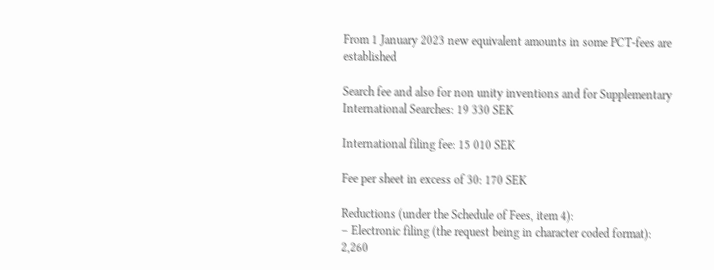From 1 January 2023 new equivalent amounts in some PCT-fees are established

Search fee and also for non unity inventions and for Supplementary International Searches: 19 330 SEK

International filing fee: 15 010 SEK

Fee per sheet in excess of 30: 170 SEK

Reductions (under the Schedule of Fees, item 4):
– Electronic filing (the request being in character coded format): 2,260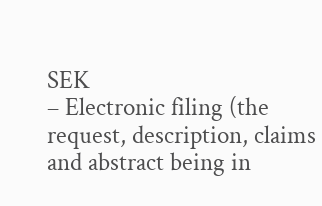SEK
– Electronic filing (the request, description, claims and abstract being in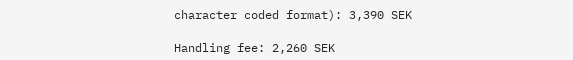character coded format): 3,390 SEK

Handling fee: 2,260 SEK